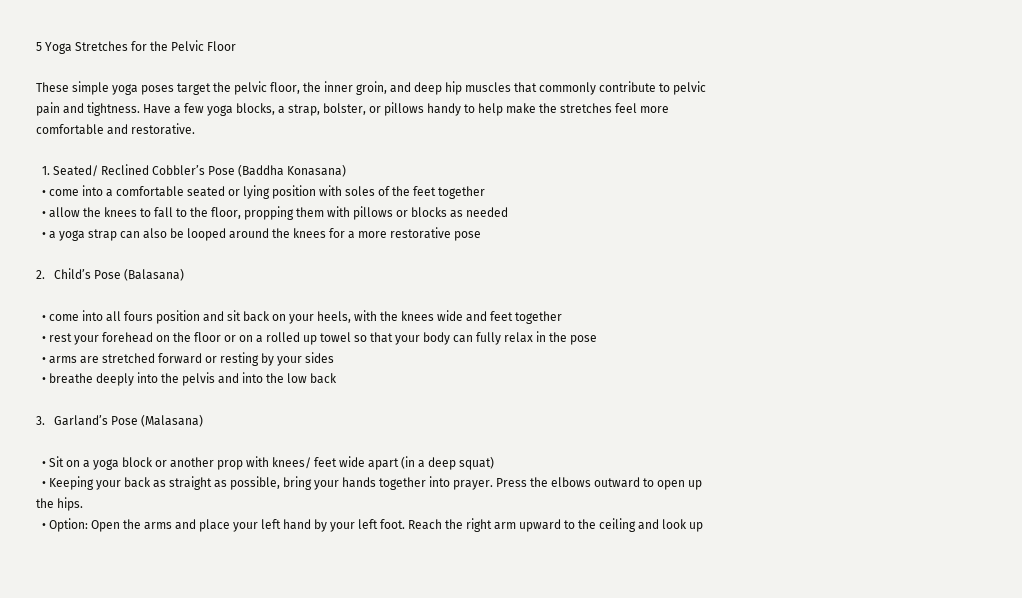5 Yoga Stretches for the Pelvic Floor

These simple yoga poses target the pelvic floor, the inner groin, and deep hip muscles that commonly contribute to pelvic pain and tightness. Have a few yoga blocks, a strap, bolster, or pillows handy to help make the stretches feel more comfortable and restorative.

  1. Seated/ Reclined Cobbler’s Pose (Baddha Konasana)
  • come into a comfortable seated or lying position with soles of the feet together
  • allow the knees to fall to the floor, propping them with pillows or blocks as needed
  • a yoga strap can also be looped around the knees for a more restorative pose

2.   Child’s Pose (Balasana)

  • come into all fours position and sit back on your heels, with the knees wide and feet together
  • rest your forehead on the floor or on a rolled up towel so that your body can fully relax in the pose
  • arms are stretched forward or resting by your sides
  • breathe deeply into the pelvis and into the low back

3.   Garland’s Pose (Malasana)

  • Sit on a yoga block or another prop with knees/ feet wide apart (in a deep squat)
  • Keeping your back as straight as possible, bring your hands together into prayer. Press the elbows outward to open up the hips.
  • Option: Open the arms and place your left hand by your left foot. Reach the right arm upward to the ceiling and look up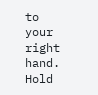to your right hand. Hold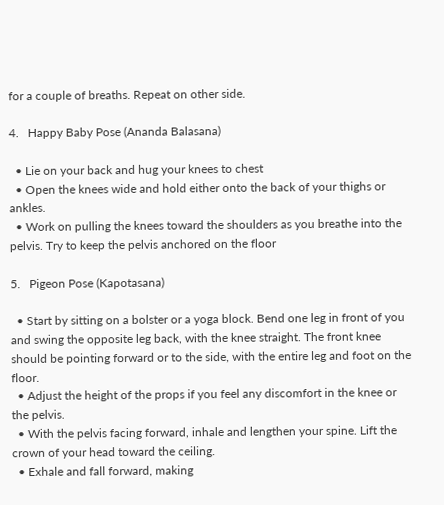for a couple of breaths. Repeat on other side.

4.   Happy Baby Pose (Ananda Balasana)

  • Lie on your back and hug your knees to chest
  • Open the knees wide and hold either onto the back of your thighs or ankles.
  • Work on pulling the knees toward the shoulders as you breathe into the pelvis. Try to keep the pelvis anchored on the floor

5.   Pigeon Pose (Kapotasana)

  • Start by sitting on a bolster or a yoga block. Bend one leg in front of you and swing the opposite leg back, with the knee straight. The front knee should be pointing forward or to the side, with the entire leg and foot on the floor.
  • Adjust the height of the props if you feel any discomfort in the knee or the pelvis.
  • With the pelvis facing forward, inhale and lengthen your spine. Lift the crown of your head toward the ceiling.
  • Exhale and fall forward, making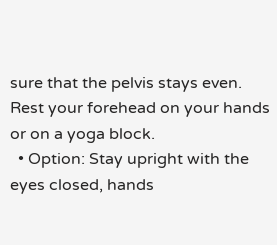sure that the pelvis stays even. Rest your forehead on your hands or on a yoga block.
  • Option: Stay upright with the eyes closed, hands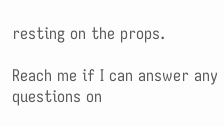resting on the props.

Reach me if I can answer any questions on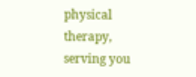physical therapy, serving you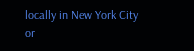locally in New York City or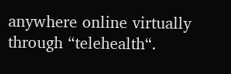anywhere online virtually through “telehealth“.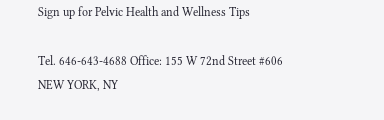Sign up for Pelvic Health and Wellness Tips

Tel. 646-643-4688 Office: 155 W 72nd Street #606 NEW YORK, NY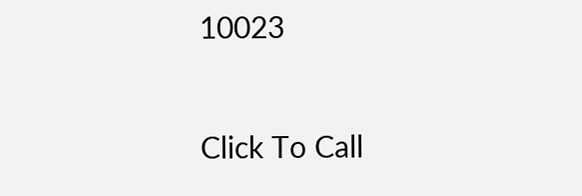10023

Click To Call